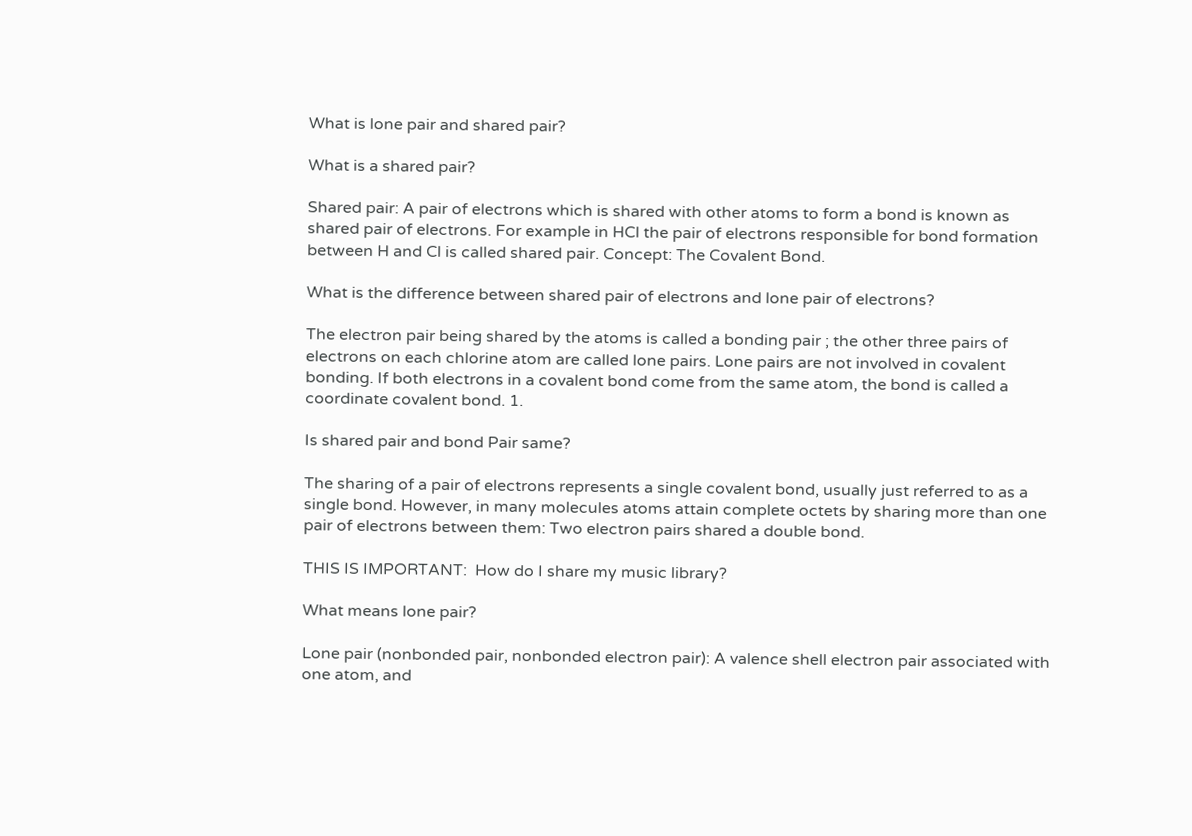What is lone pair and shared pair?

What is a shared pair?

Shared pair: A pair of electrons which is shared with other atoms to form a bond is known as shared pair of electrons. For example in HCl the pair of electrons responsible for bond formation between H and Cl is called shared pair. Concept: The Covalent Bond.

What is the difference between shared pair of electrons and lone pair of electrons?

The electron pair being shared by the atoms is called a bonding pair ; the other three pairs of electrons on each chlorine atom are called lone pairs. Lone pairs are not involved in covalent bonding. If both electrons in a covalent bond come from the same atom, the bond is called a coordinate covalent bond. 1.

Is shared pair and bond Pair same?

The sharing of a pair of electrons represents a single covalent bond, usually just referred to as a single bond. However, in many molecules atoms attain complete octets by sharing more than one pair of electrons between them: Two electron pairs shared a double bond.

THIS IS IMPORTANT:  How do I share my music library?

What means lone pair?

Lone pair (nonbonded pair, nonbonded electron pair): A valence shell electron pair associated with one atom, and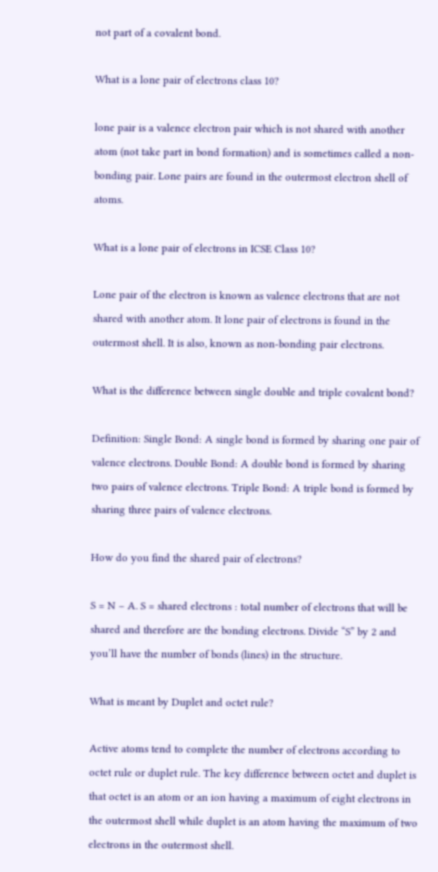not part of a covalent bond.

What is a lone pair of electrons class 10?

lone pair is a valence electron pair which is not shared with another atom (not take part in bond formation) and is sometimes called a non-bonding pair. Lone pairs are found in the outermost electron shell of atoms.

What is a lone pair of electrons in ICSE Class 10?

Lone pair of the electron is known as valence electrons that are not shared with another atom. It lone pair of electrons is found in the outermost shell. It is also, known as non-bonding pair electrons.

What is the difference between single double and triple covalent bond?

Definition: Single Bond: A single bond is formed by sharing one pair of valence electrons. Double Bond: A double bond is formed by sharing two pairs of valence electrons. Triple Bond: A triple bond is formed by sharing three pairs of valence electrons.

How do you find the shared pair of electrons?

S = N – A. S = shared electrons : total number of electrons that will be shared and therefore are the bonding electrons. Divide “S” by 2 and you’ll have the number of bonds (lines) in the structure.

What is meant by Duplet and octet rule?

Active atoms tend to complete the number of electrons according to octet rule or duplet rule. The key difference between octet and duplet is that octet is an atom or an ion having a maximum of eight electrons in the outermost shell while duplet is an atom having the maximum of two electrons in the outermost shell.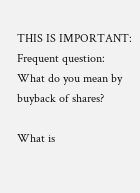THIS IS IMPORTANT:  Frequent question: What do you mean by buyback of shares?

What is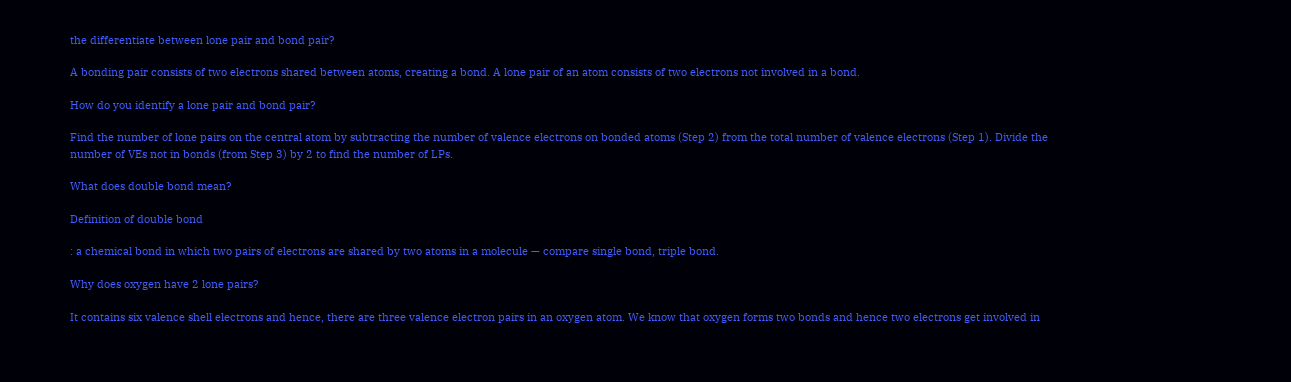the differentiate between lone pair and bond pair?

A bonding pair consists of two electrons shared between atoms, creating a bond. A lone pair of an atom consists of two electrons not involved in a bond.

How do you identify a lone pair and bond pair?

Find the number of lone pairs on the central atom by subtracting the number of valence electrons on bonded atoms (Step 2) from the total number of valence electrons (Step 1). Divide the number of VEs not in bonds (from Step 3) by 2 to find the number of LPs.

What does double bond mean?

Definition of double bond

: a chemical bond in which two pairs of electrons are shared by two atoms in a molecule — compare single bond, triple bond.

Why does oxygen have 2 lone pairs?

It contains six valence shell electrons and hence, there are three valence electron pairs in an oxygen atom. We know that oxygen forms two bonds and hence two electrons get involved in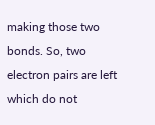making those two bonds. So, two electron pairs are left which do not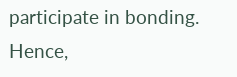participate in bonding. Hence,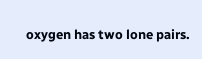oxygen has two lone pairs.